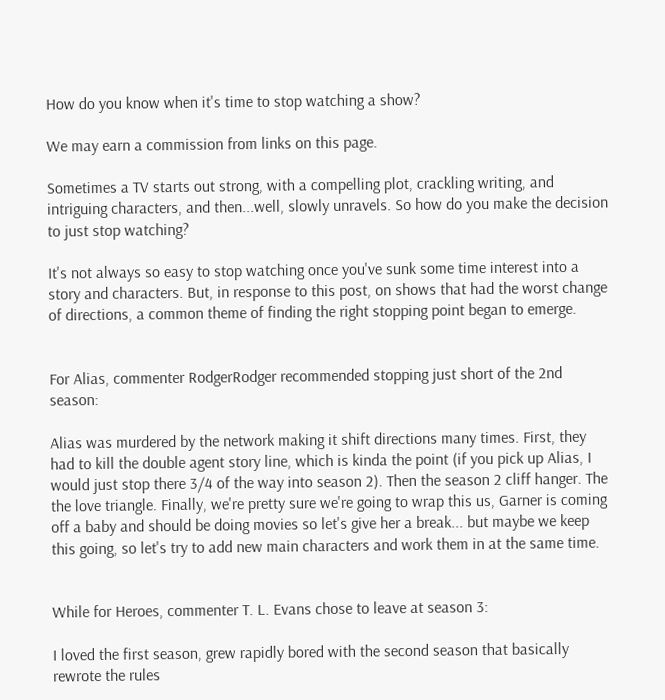How do you know when it's time to stop watching a show?

We may earn a commission from links on this page.

Sometimes a TV starts out strong, with a compelling plot, crackling writing, and intriguing characters, and then...well, slowly unravels. So how do you make the decision to just stop watching?

It's not always so easy to stop watching once you've sunk some time interest into a story and characters. But, in response to this post, on shows that had the worst change of directions, a common theme of finding the right stopping point began to emerge.


For Alias, commenter RodgerRodger recommended stopping just short of the 2nd season:

Alias was murdered by the network making it shift directions many times. First, they had to kill the double agent story line, which is kinda the point (if you pick up Alias, I would just stop there 3/4 of the way into season 2). Then the season 2 cliff hanger. The the love triangle. Finally, we're pretty sure we're going to wrap this us, Garner is coming off a baby and should be doing movies so let's give her a break... but maybe we keep this going, so let's try to add new main characters and work them in at the same time.


While for Heroes, commenter T. L. Evans chose to leave at season 3:

I loved the first season, grew rapidly bored with the second season that basically rewrote the rules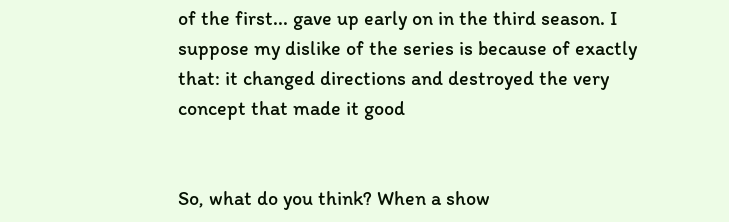of the first... gave up early on in the third season. I suppose my dislike of the series is because of exactly that: it changed directions and destroyed the very concept that made it good


So, what do you think? When a show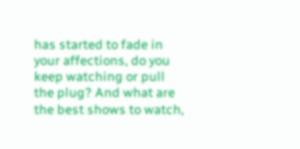has started to fade in your affections, do you keep watching or pull the plug? And what are the best shows to watch,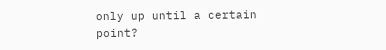only up until a certain point?